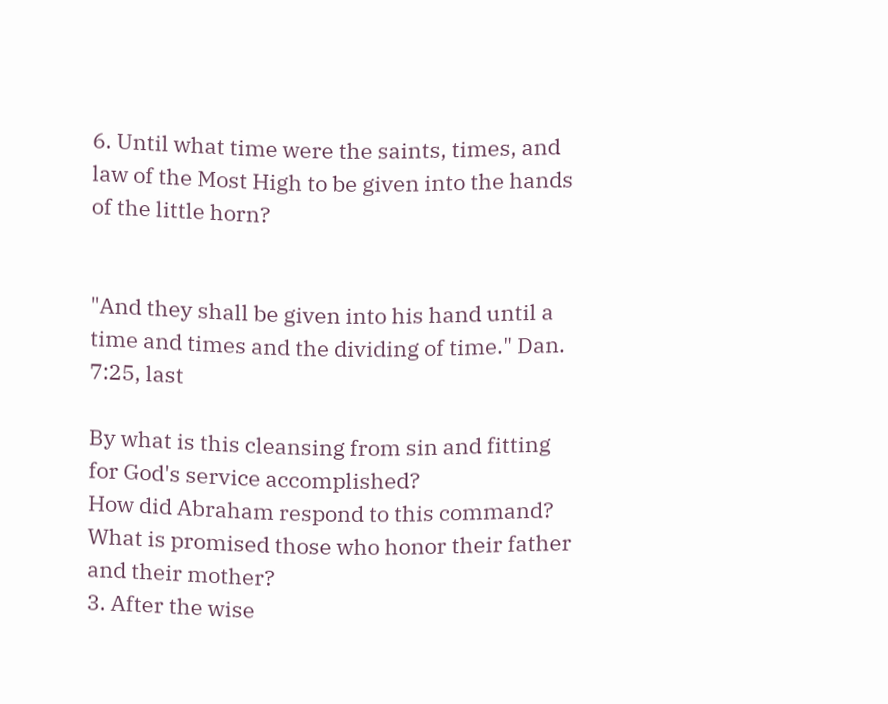6. Until what time were the saints, times, and law of the Most High to be given into the hands of the little horn?


"And they shall be given into his hand until a time and times and the dividing of time." Dan. 7:25, last

By what is this cleansing from sin and fitting for God's service accomplished?
How did Abraham respond to this command?
What is promised those who honor their father and their mother?
3. After the wise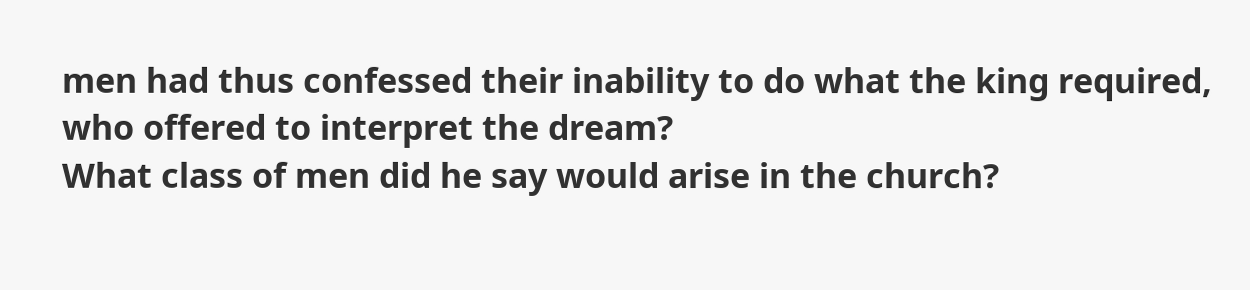men had thus confessed their inability to do what the king required, who offered to interpret the dream?
What class of men did he say would arise in the church?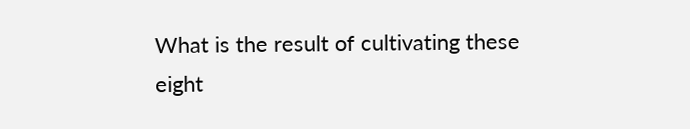What is the result of cultivating these eight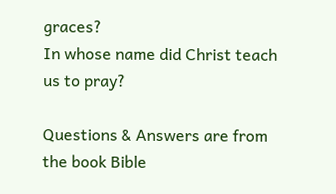graces?
In whose name did Christ teach us to pray?

Questions & Answers are from the book Bible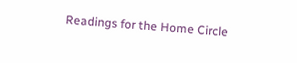Readings for the Home Circle